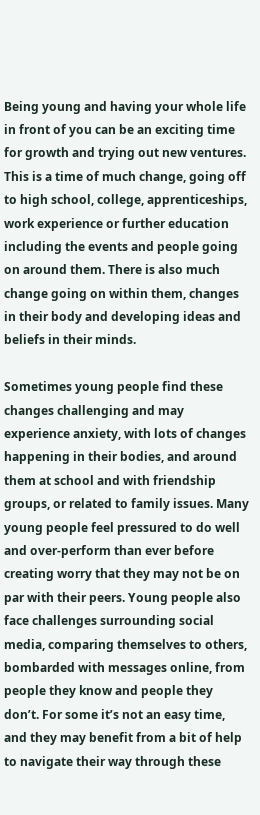Being young and having your whole life in front of you can be an exciting time for growth and trying out new ventures. This is a time of much change, going off to high school, college, apprenticeships, work experience or further education including the events and people going on around them. There is also much change going on within them, changes in their body and developing ideas and beliefs in their minds.

Sometimes young people find these changes challenging and may experience anxiety, with lots of changes happening in their bodies, and around them at school and with friendship groups, or related to family issues. Many young people feel pressured to do well and over-perform than ever before creating worry that they may not be on par with their peers. Young people also face challenges surrounding social media, comparing themselves to others, bombarded with messages online, from people they know and people they don’t. For some it’s not an easy time, and they may benefit from a bit of help to navigate their way through these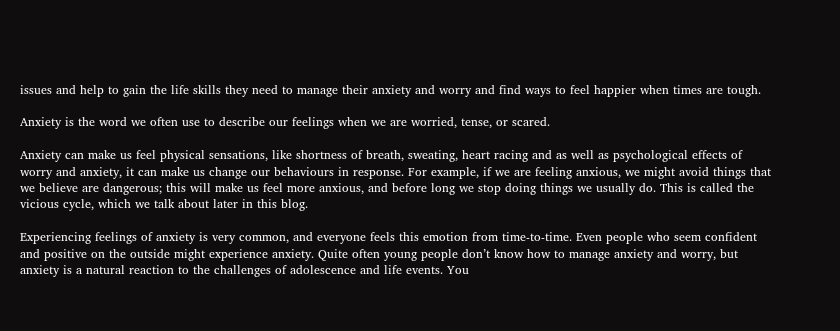issues and help to gain the life skills they need to manage their anxiety and worry and find ways to feel happier when times are tough.

Anxiety is the word we often use to describe our feelings when we are worried, tense, or scared.

Anxiety can make us feel physical sensations, like shortness of breath, sweating, heart racing and as well as psychological effects of worry and anxiety, it can make us change our behaviours in response. For example, if we are feeling anxious, we might avoid things that we believe are dangerous; this will make us feel more anxious, and before long we stop doing things we usually do. This is called the vicious cycle, which we talk about later in this blog.

Experiencing feelings of anxiety is very common, and everyone feels this emotion from time-to-time. Even people who seem confident and positive on the outside might experience anxiety. Quite often young people don’t know how to manage anxiety and worry, but anxiety is a natural reaction to the challenges of adolescence and life events. You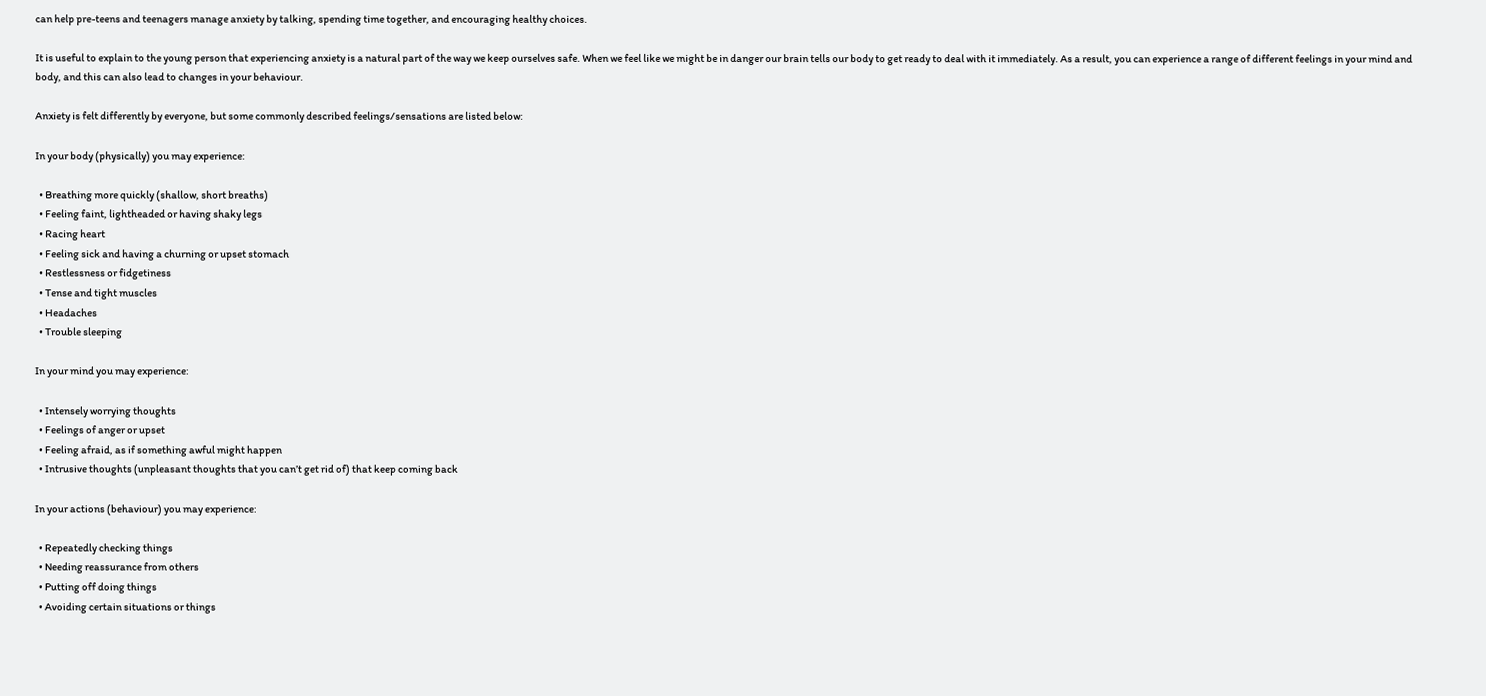can help pre-teens and teenagers manage anxiety by talking, spending time together, and encouraging healthy choices.

It is useful to explain to the young person that experiencing anxiety is a natural part of the way we keep ourselves safe. When we feel like we might be in danger our brain tells our body to get ready to deal with it immediately. As a result, you can experience a range of different feelings in your mind and body, and this can also lead to changes in your behaviour.

Anxiety is felt differently by everyone, but some commonly described feelings/sensations are listed below:

In your body (physically) you may experience:

  • Breathing more quickly (shallow, short breaths)
  • Feeling faint, lightheaded or having shaky legs
  • Racing heart
  • Feeling sick and having a churning or upset stomach
  • Restlessness or fidgetiness
  • Tense and tight muscles
  • Headaches
  • Trouble sleeping

In your mind you may experience:

  • Intensely worrying thoughts
  • Feelings of anger or upset
  • Feeling afraid, as if something awful might happen
  • Intrusive thoughts (unpleasant thoughts that you can’t get rid of) that keep coming back

In your actions (behaviour) you may experience:

  • Repeatedly checking things
  • Needing reassurance from others
  • Putting off doing things
  • Avoiding certain situations or things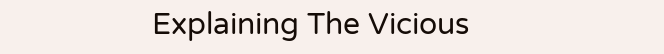Explaining The Vicious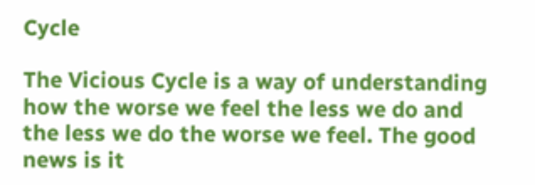Cycle

The Vicious Cycle is a way of understanding how the worse we feel the less we do and the less we do the worse we feel. The good news is it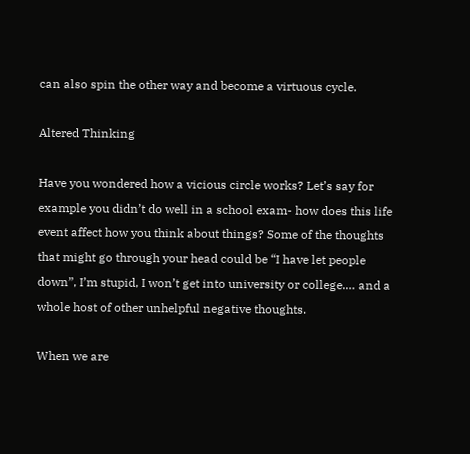can also spin the other way and become a virtuous cycle.

Altered Thinking

Have you wondered how a vicious circle works? Let’s say for example you didn’t do well in a school exam- how does this life event affect how you think about things? Some of the thoughts that might go through your head could be “I have let people down”, I’m stupid, I won’t get into university or college.… and a whole host of other unhelpful negative thoughts.

When we are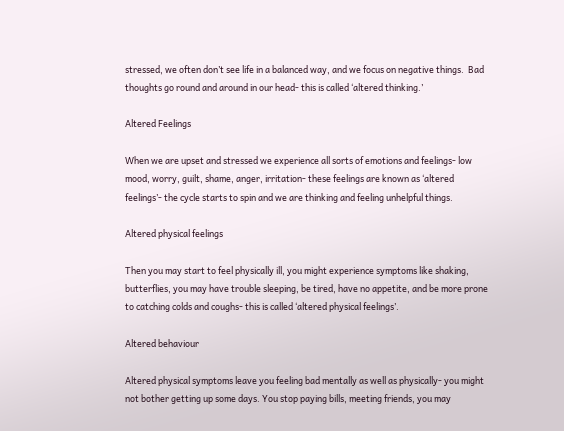stressed, we often don’t see life in a balanced way, and we focus on negative things.  Bad thoughts go round and around in our head- this is called ‘altered thinking.’

Altered Feelings

When we are upset and stressed we experience all sorts of emotions and feelings- low mood, worry, guilt, shame, anger, irritation- these feelings are known as ‘altered feelings’- the cycle starts to spin and we are thinking and feeling unhelpful things.

Altered physical feelings

Then you may start to feel physically ill, you might experience symptoms like shaking, butterflies, you may have trouble sleeping, be tired, have no appetite, and be more prone to catching colds and coughs- this is called ‘altered physical feelings’.

Altered behaviour

Altered physical symptoms leave you feeling bad mentally as well as physically- you might not bother getting up some days. You stop paying bills, meeting friends, you may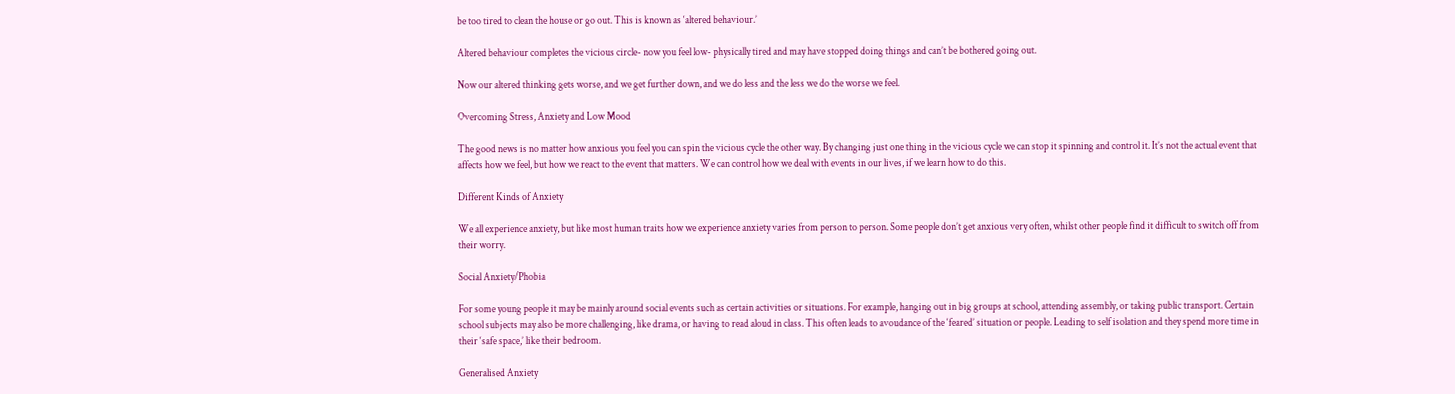be too tired to clean the house or go out. This is known as ‘altered behaviour.’

Altered behaviour completes the vicious circle- now you feel low- physically tired and may have stopped doing things and can’t be bothered going out.

Now our altered thinking gets worse, and we get further down, and we do less and the less we do the worse we feel.

Overcoming Stress, Anxiety and Low Mood

The good news is no matter how anxious you feel you can spin the vicious cycle the other way. By changing just one thing in the vicious cycle we can stop it spinning and control it. It’s not the actual event that affects how we feel, but how we react to the event that matters. We can control how we deal with events in our lives, if we learn how to do this.

Different Kinds of Anxiety

We all experience anxiety, but like most human traits how we experience anxiety varies from person to person. Some people don’t get anxious very often, whilst other people find it difficult to switch off from their worry.

Social Anxiety/Phobia

For some young people it may be mainly around social events such as certain activities or situations. For example, hanging out in big groups at school, attending assembly, or taking public transport. Certain school subjects may also be more challenging, like drama, or having to read aloud in class. This often leads to avoudance of the ‘feared’ situation or people. Leading to self isolation and they spend more time in their ‘safe space,’ like their bedroom.

Generalised Anxiety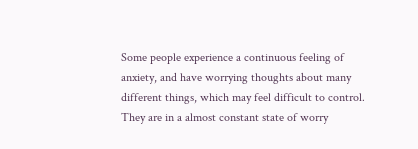Some people experience a continuous feeling of anxiety, and have worrying thoughts about many different things, which may feel difficult to control. They are in a almost constant state of worry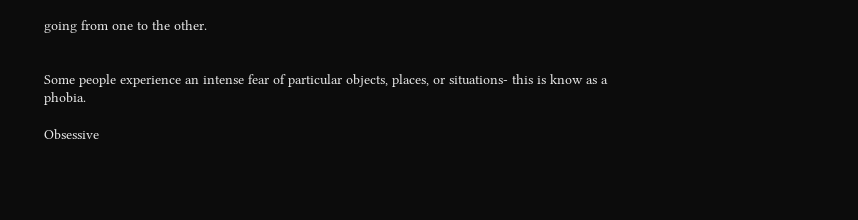going from one to the other.


Some people experience an intense fear of particular objects, places, or situations- this is know as a phobia.

Obsessive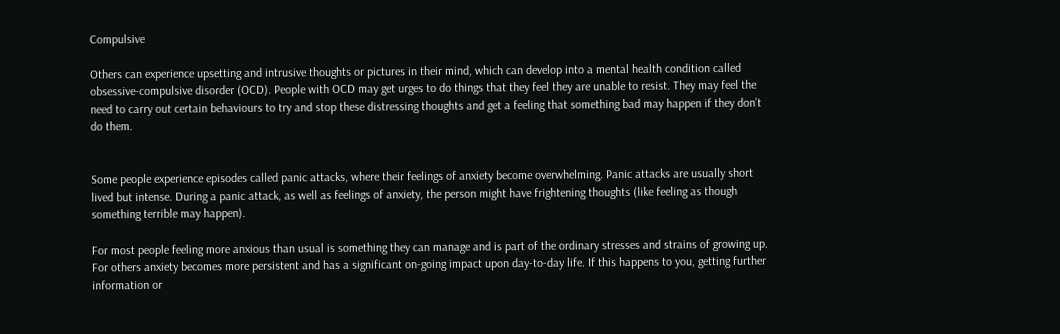Compulsive

Others can experience upsetting and intrusive thoughts or pictures in their mind, which can develop into a mental health condition called obsessive-compulsive disorder (OCD). People with OCD may get urges to do things that they feel they are unable to resist. They may feel the need to carry out certain behaviours to try and stop these distressing thoughts and get a feeling that something bad may happen if they don’t do them.


Some people experience episodes called panic attacks, where their feelings of anxiety become overwhelming. Panic attacks are usually short lived but intense. During a panic attack, as well as feelings of anxiety, the person might have frightening thoughts (like feeling as though something terrible may happen).

For most people feeling more anxious than usual is something they can manage and is part of the ordinary stresses and strains of growing up. For others anxiety becomes more persistent and has a significant on-going impact upon day-to-day life. If this happens to you, getting further information or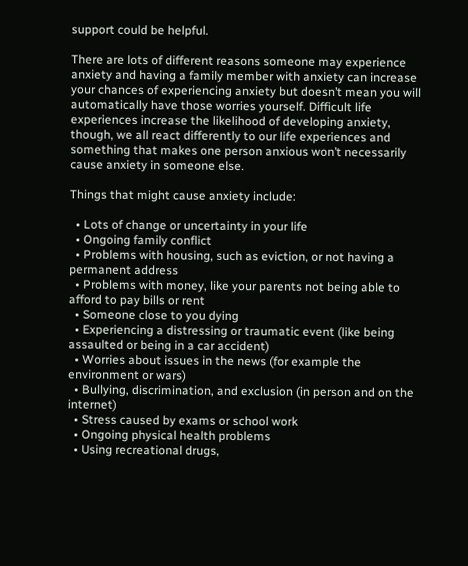support could be helpful.

There are lots of different reasons someone may experience anxiety and having a family member with anxiety can increase your chances of experiencing anxiety but doesn’t mean you will automatically have those worries yourself. Difficult life experiences increase the likelihood of developing anxiety, though, we all react differently to our life experiences and something that makes one person anxious won’t necessarily cause anxiety in someone else.

Things that might cause anxiety include:

  • Lots of change or uncertainty in your life
  • Ongoing family conflict
  • Problems with housing, such as eviction, or not having a permanent address
  • Problems with money, like your parents not being able to afford to pay bills or rent
  • Someone close to you dying
  • Experiencing a distressing or traumatic event (like being assaulted or being in a car accident)
  • Worries about issues in the news (for example the environment or wars)
  • Bullying, discrimination, and exclusion (in person and on the internet)
  • Stress caused by exams or school work
  • Ongoing physical health problems
  • Using recreational drugs,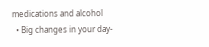medications and alcohol
  • Big changes in your day-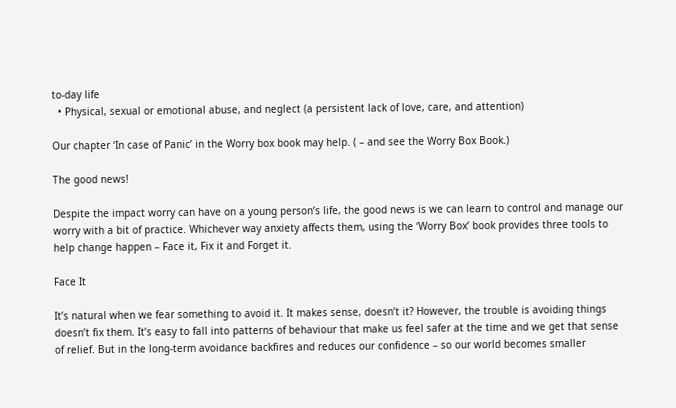to-day life
  • Physical, sexual or emotional abuse, and neglect (a persistent lack of love, care, and attention)

Our chapter ‘In case of Panic’ in the Worry box book may help. ( – and see the Worry Box Book.)

The good news!

Despite the impact worry can have on a young person’s life, the good news is we can learn to control and manage our worry with a bit of practice. Whichever way anxiety affects them, using the ‘Worry Box’ book provides three tools to help change happen – Face it, Fix it and Forget it.

Face It

It’s natural when we fear something to avoid it. It makes sense, doesn’t it? However, the trouble is avoiding things doesn’t fix them. It’s easy to fall into patterns of behaviour that make us feel safer at the time and we get that sense of relief. But in the long-term avoidance backfires and reduces our confidence – so our world becomes smaller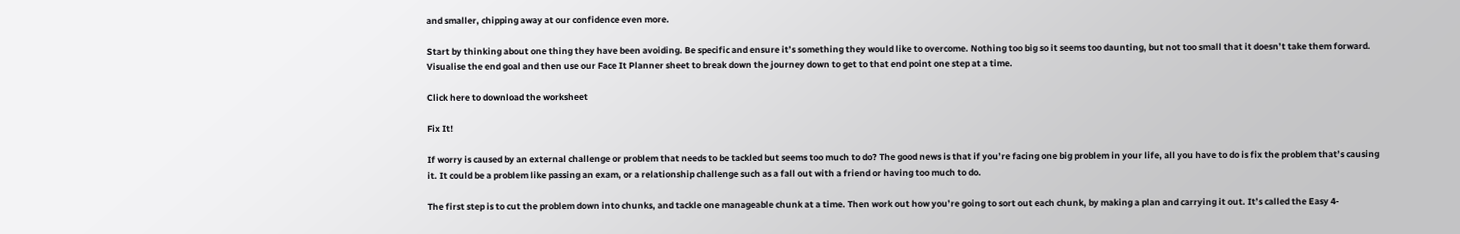and smaller, chipping away at our confidence even more.

Start by thinking about one thing they have been avoiding. Be specific and ensure it’s something they would like to overcome. Nothing too big so it seems too daunting, but not too small that it doesn’t take them forward. Visualise the end goal and then use our Face It Planner sheet to break down the journey down to get to that end point one step at a time.

Click here to download the worksheet

Fix It!

If worry is caused by an external challenge or problem that needs to be tackled but seems too much to do? The good news is that if you’re facing one big problem in your life, all you have to do is fix the problem that’s causing it. It could be a problem like passing an exam, or a relationship challenge such as a fall out with a friend or having too much to do.

The first step is to cut the problem down into chunks, and tackle one manageable chunk at a time. Then work out how you’re going to sort out each chunk, by making a plan and carrying it out. It’s called the Easy 4-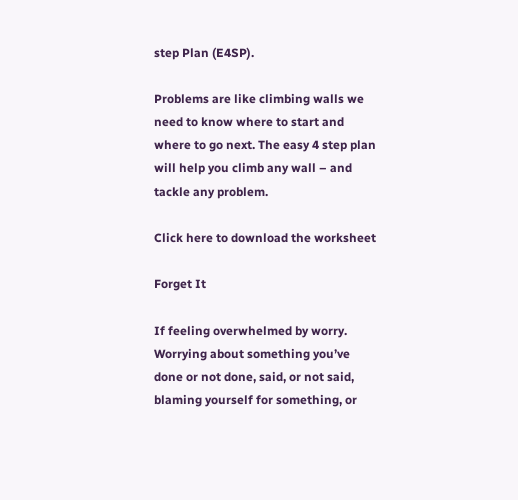step Plan (E4SP).

Problems are like climbing walls we need to know where to start and where to go next. The easy 4 step plan will help you climb any wall – and tackle any problem.

Click here to download the worksheet

Forget It

If feeling overwhelmed by worry. Worrying about something you’ve done or not done, said, or not said, blaming yourself for something, or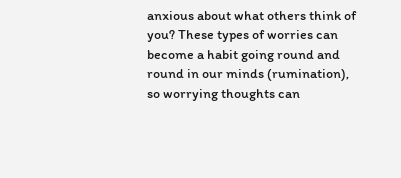anxious about what others think of you? These types of worries can become a habit going round and round in our minds (rumination), so worrying thoughts can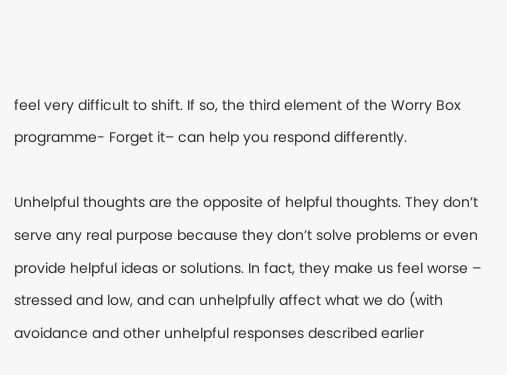feel very difficult to shift. If so, the third element of the Worry Box programme- Forget it– can help you respond differently.

Unhelpful thoughts are the opposite of helpful thoughts. They don’t serve any real purpose because they don’t solve problems or even provide helpful ideas or solutions. In fact, they make us feel worse – stressed and low, and can unhelpfully affect what we do (with avoidance and other unhelpful responses described earlier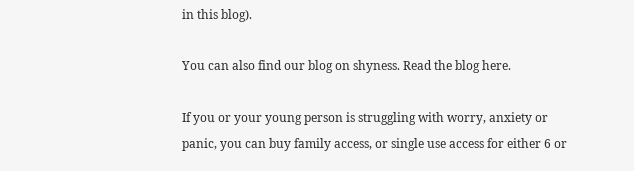in this blog).

You can also find our blog on shyness. Read the blog here.

If you or your young person is struggling with worry, anxiety or panic, you can buy family access, or single use access for either 6 or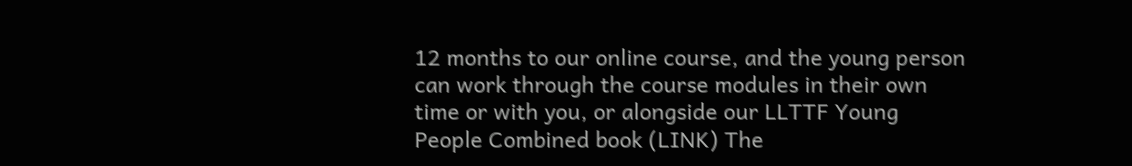12 months to our online course, and the young person can work through the course modules in their own time or with you, or alongside our LLTTF Young People Combined book (LINK) The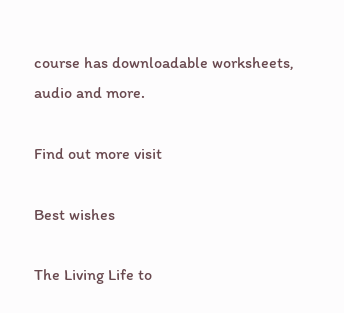course has downloadable worksheets, audio and more.

Find out more visit

Best wishes

The Living Life to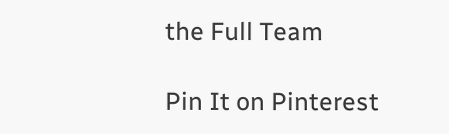the Full Team

Pin It on Pinterest